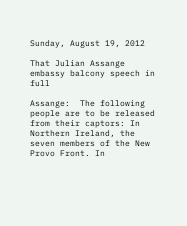Sunday, August 19, 2012

That Julian Assange embassy balcony speech in full

Assange:  The following people are to be released from their captors: In Northern Ireland, the seven members of the New Provo Front. In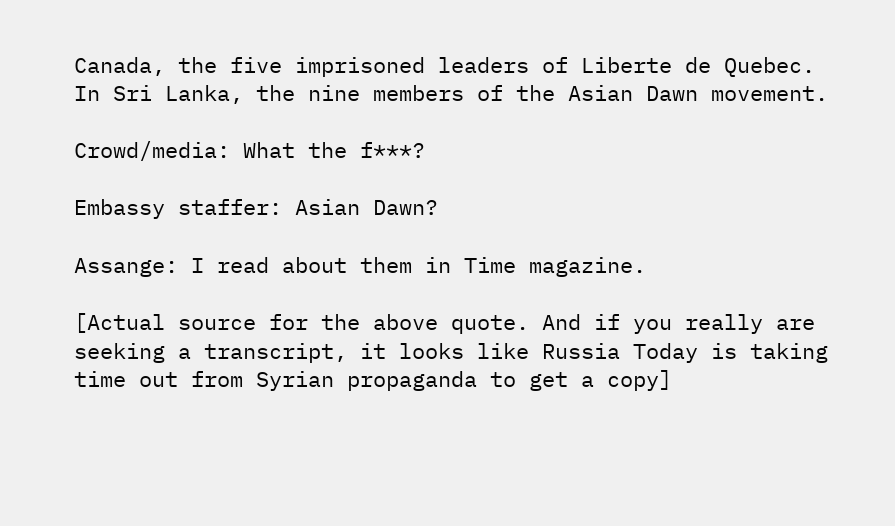Canada, the five imprisoned leaders of Liberte de Quebec. In Sri Lanka, the nine members of the Asian Dawn movement.

Crowd/media: What the f***?

Embassy staffer: Asian Dawn?

Assange: I read about them in Time magazine.

[Actual source for the above quote. And if you really are seeking a transcript, it looks like Russia Today is taking time out from Syrian propaganda to get a copy]